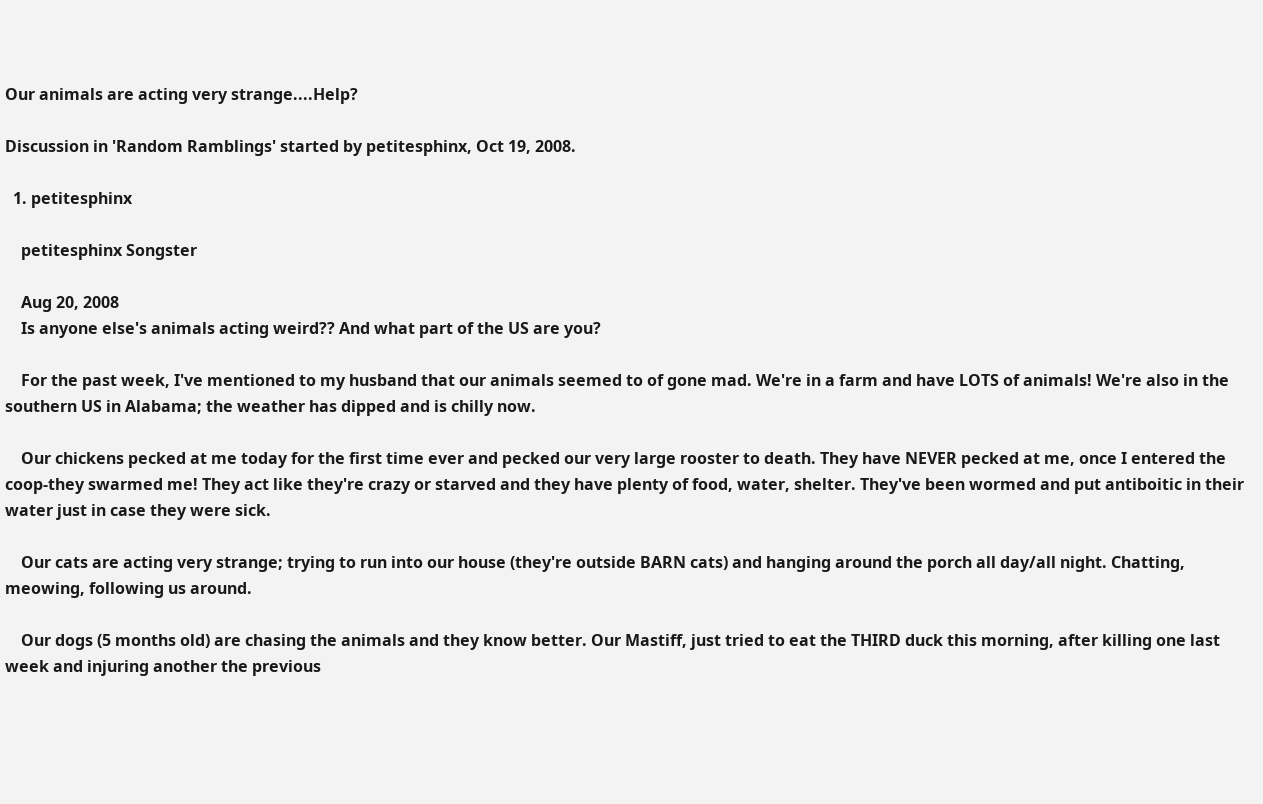Our animals are acting very strange....Help?

Discussion in 'Random Ramblings' started by petitesphinx, Oct 19, 2008.

  1. petitesphinx

    petitesphinx Songster

    Aug 20, 2008
    Is anyone else's animals acting weird?? And what part of the US are you?

    For the past week, I've mentioned to my husband that our animals seemed to of gone mad. We're in a farm and have LOTS of animals! We're also in the southern US in Alabama; the weather has dipped and is chilly now.

    Our chickens pecked at me today for the first time ever and pecked our very large rooster to death. They have NEVER pecked at me, once I entered the coop-they swarmed me! They act like they're crazy or starved and they have plenty of food, water, shelter. They've been wormed and put antiboitic in their water just in case they were sick.

    Our cats are acting very strange; trying to run into our house (they're outside BARN cats) and hanging around the porch all day/all night. Chatting, meowing, following us around.

    Our dogs (5 months old) are chasing the animals and they know better. Our Mastiff, just tried to eat the THIRD duck this morning, after killing one last week and injuring another the previous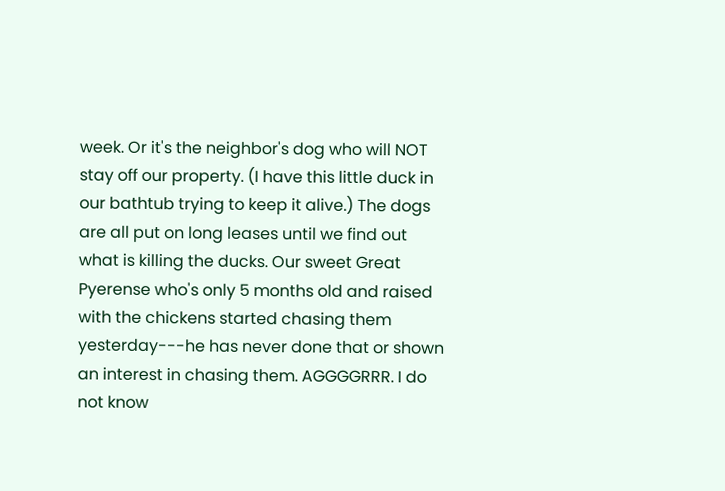week. Or it's the neighbor's dog who will NOT stay off our property. (I have this little duck in our bathtub trying to keep it alive.) The dogs are all put on long leases until we find out what is killing the ducks. Our sweet Great Pyerense who's only 5 months old and raised with the chickens started chasing them yesterday---he has never done that or shown an interest in chasing them. AGGGGRRR. I do not know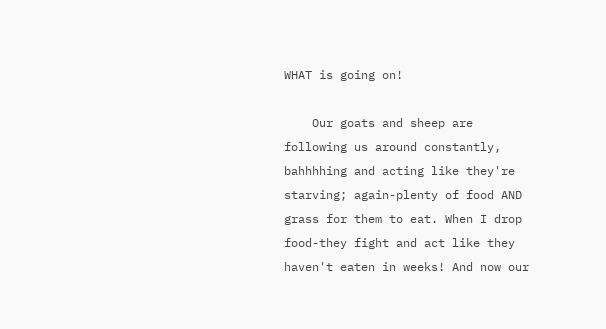WHAT is going on!

    Our goats and sheep are following us around constantly, bahhhhing and acting like they're starving; again-plenty of food AND grass for them to eat. When I drop food-they fight and act like they haven't eaten in weeks! And now our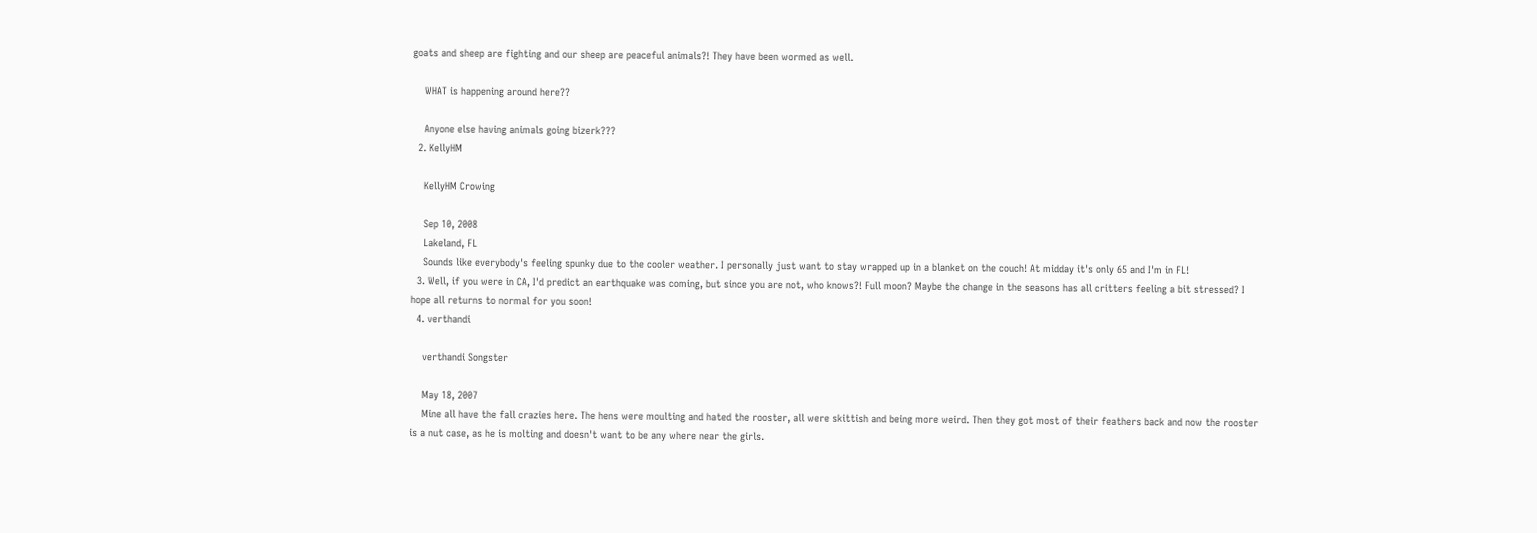goats and sheep are fighting and our sheep are peaceful animals?! They have been wormed as well.

    WHAT is happening around here??

    Anyone else having animals going bizerk???
  2. KellyHM

    KellyHM Crowing

    Sep 10, 2008
    Lakeland, FL
    Sounds like everybody's feeling spunky due to the cooler weather. I personally just want to stay wrapped up in a blanket on the couch! At midday it's only 65 and I'm in FL!
  3. Well, if you were in CA, I'd predict an earthquake was coming, but since you are not, who knows?! Full moon? Maybe the change in the seasons has all critters feeling a bit stressed? I hope all returns to normal for you soon!
  4. verthandi

    verthandi Songster

    May 18, 2007
    Mine all have the fall crazies here. The hens were moulting and hated the rooster, all were skittish and being more weird. Then they got most of their feathers back and now the rooster is a nut case, as he is molting and doesn't want to be any where near the girls.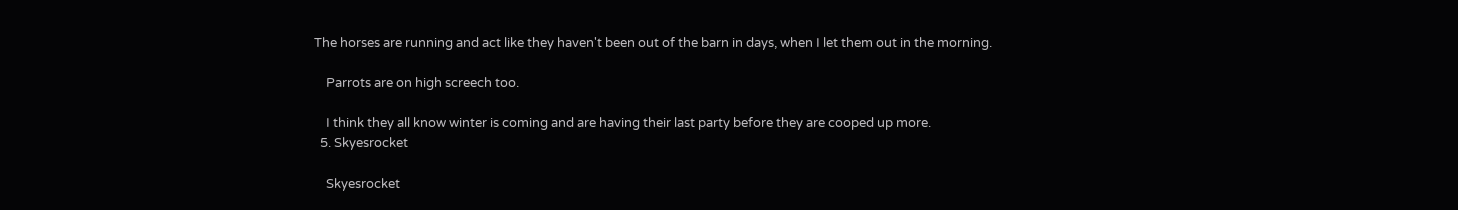The horses are running and act like they haven't been out of the barn in days, when I let them out in the morning.

    Parrots are on high screech too.

    I think they all know winter is coming and are having their last party before they are cooped up more.
  5. Skyesrocket

    Skyesrocket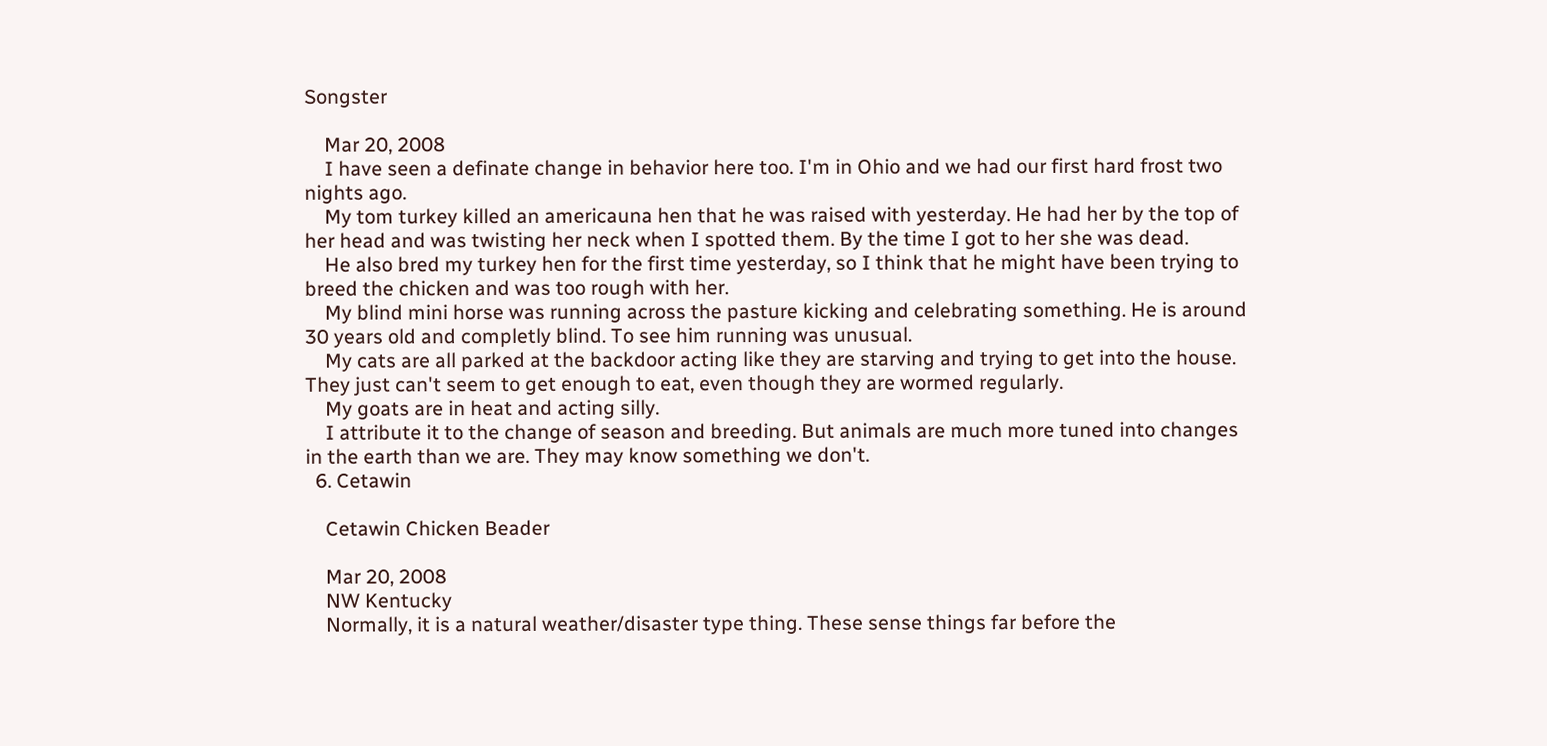Songster

    Mar 20, 2008
    I have seen a definate change in behavior here too. I'm in Ohio and we had our first hard frost two nights ago.
    My tom turkey killed an americauna hen that he was raised with yesterday. He had her by the top of her head and was twisting her neck when I spotted them. By the time I got to her she was dead.
    He also bred my turkey hen for the first time yesterday, so I think that he might have been trying to breed the chicken and was too rough with her.
    My blind mini horse was running across the pasture kicking and celebrating something. He is around 30 years old and completly blind. To see him running was unusual.
    My cats are all parked at the backdoor acting like they are starving and trying to get into the house. They just can't seem to get enough to eat, even though they are wormed regularly.
    My goats are in heat and acting silly.
    I attribute it to the change of season and breeding. But animals are much more tuned into changes in the earth than we are. They may know something we don't.
  6. Cetawin

    Cetawin Chicken Beader

    Mar 20, 2008
    NW Kentucky
    Normally, it is a natural weather/disaster type thing. These sense things far before the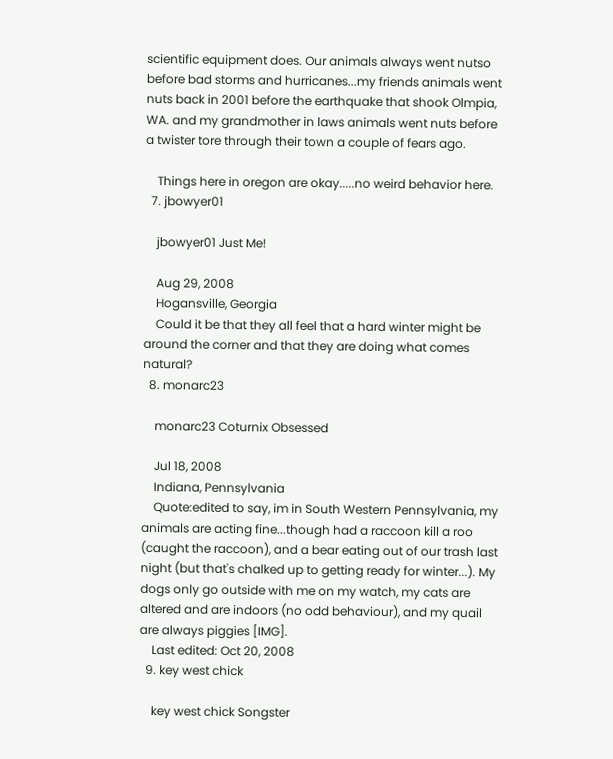scientific equipment does. Our animals always went nutso before bad storms and hurricanes...my friends animals went nuts back in 2001 before the earthquake that shook Olmpia, WA. and my grandmother in laws animals went nuts before a twister tore through their town a couple of fears ago.

    Things here in oregon are okay.....no weird behavior here.
  7. jbowyer01

    jbowyer01 Just Me!

    Aug 29, 2008
    Hogansville, Georgia
    Could it be that they all feel that a hard winter might be around the corner and that they are doing what comes natural?
  8. monarc23

    monarc23 Coturnix Obsessed

    Jul 18, 2008
    Indiana, Pennsylvania
    Quote:edited to say, im in South Western Pennsylvania, my animals are acting fine...though had a raccoon kill a roo (caught the raccoon), and a bear eating out of our trash last night (but that's chalked up to getting ready for winter...). My dogs only go outside with me on my watch, my cats are altered and are indoors (no odd behaviour), and my quail are always piggies [IMG].
    Last edited: Oct 20, 2008
  9. key west chick

    key west chick Songster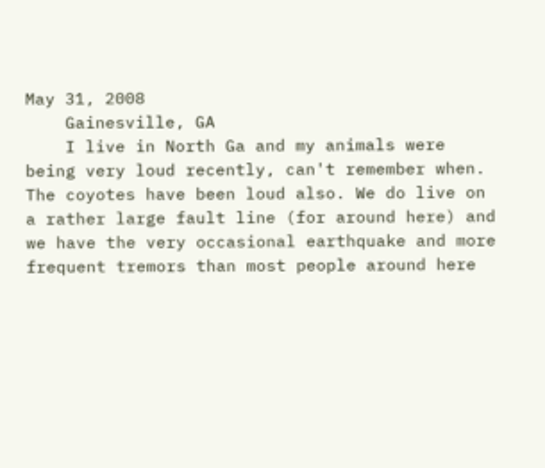May 31, 2008
    Gainesville, GA
    I live in North Ga and my animals were being very loud recently, can't remember when. The coyotes have been loud also. We do live on a rather large fault line (for around here) and we have the very occasional earthquake and more frequent tremors than most people around here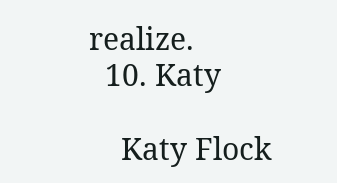realize.
  10. Katy

    Katy Flock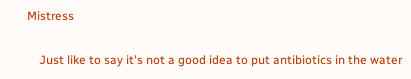Mistress

    Just like to say it's not a good idea to put antibiotics in the water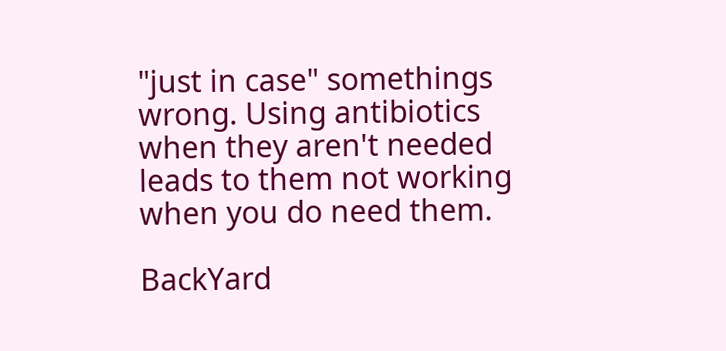"just in case" somethings wrong. Using antibiotics when they aren't needed leads to them not working when you do need them.

BackYard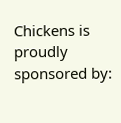Chickens is proudly sponsored by: